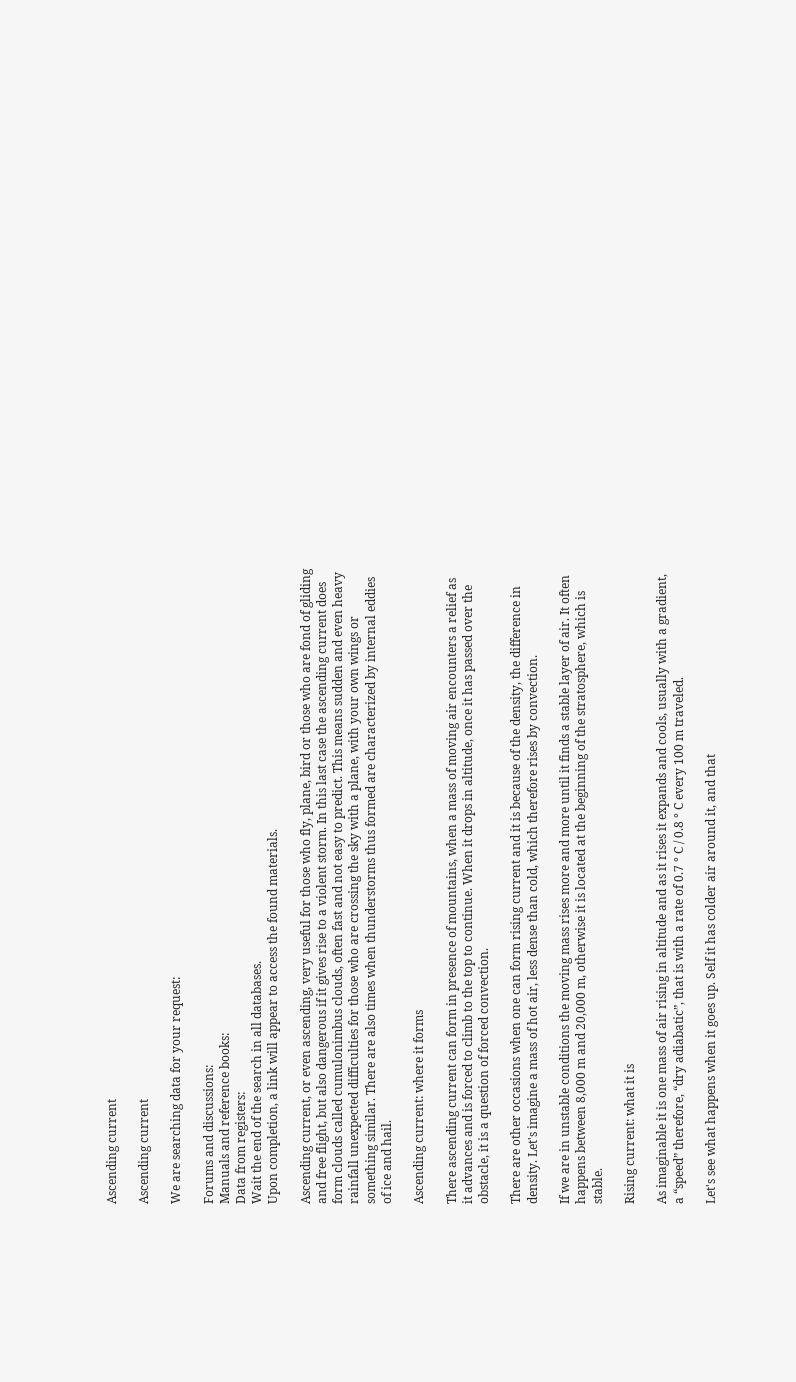Ascending current

Ascending current

We are searching data for your request:

Forums and discussions:
Manuals and reference books:
Data from registers:
Wait the end of the search in all databases.
Upon completion, a link will appear to access the found materials.

Ascending current, or even ascending, very useful for those who fly, plane, bird or those who are fond of gliding and free flight, but also dangerous if it gives rise to a violent storm. In this last case the ascending current does form clouds called cumulonimbus clouds, often fast and not easy to predict. This means sudden and even heavy rainfall unexpected difficulties for those who are crossing the sky with a plane, with your own wings or something similar. There are also times when thunderstorms thus formed are characterized by internal eddies of ice and hail.

Ascending current: where it forms

There ascending current can form in presence of mountains, when a mass of moving air encounters a relief as it advances and is forced to climb to the top to continue. When it drops in altitude, once it has passed over the obstacle, it is a question of forced convection.

There are other occasions when one can form rising current and it is because of the density, the difference in density. Let's imagine a mass of hot air, less dense than cold, which therefore rises by convection.

If we are in unstable conditions the moving mass rises more and more until it finds a stable layer of air. It often happens between 8,000 m and 20,000 m, otherwise it is located at the beginning of the stratosphere, which is stable.

Rising current: what it is

As imaginable it is one mass of air rising in altitude and as it rises it expands and cools, usually with a gradient, a “speed” therefore, “dry adiabatic”, that is with a rate of 0.7 ° C / 0.8 ° C every 100 m traveled.

Let's see what happens when it goes up. Self it has colder air around it, and that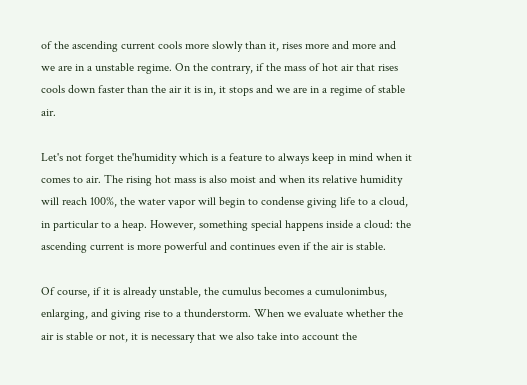of the ascending current cools more slowly than it, rises more and more and we are in a unstable regime. On the contrary, if the mass of hot air that rises cools down faster than the air it is in, it stops and we are in a regime of stable air.

Let's not forget the'humidity which is a feature to always keep in mind when it comes to air. The rising hot mass is also moist and when its relative humidity will reach 100%, the water vapor will begin to condense giving life to a cloud, in particular to a heap. However, something special happens inside a cloud: the ascending current is more powerful and continues even if the air is stable.

Of course, if it is already unstable, the cumulus becomes a cumulonimbus, enlarging, and giving rise to a thunderstorm. When we evaluate whether the air is stable or not, it is necessary that we also take into account the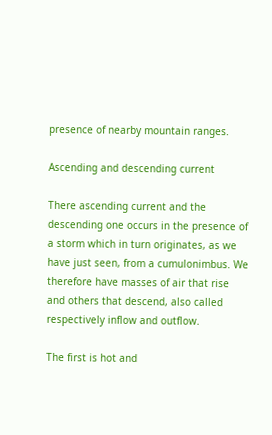presence of nearby mountain ranges.

Ascending and descending current

There ascending current and the descending one occurs in the presence of a storm which in turn originates, as we have just seen, from a cumulonimbus. We therefore have masses of air that rise and others that descend, also called respectively inflow and outflow.

The first is hot and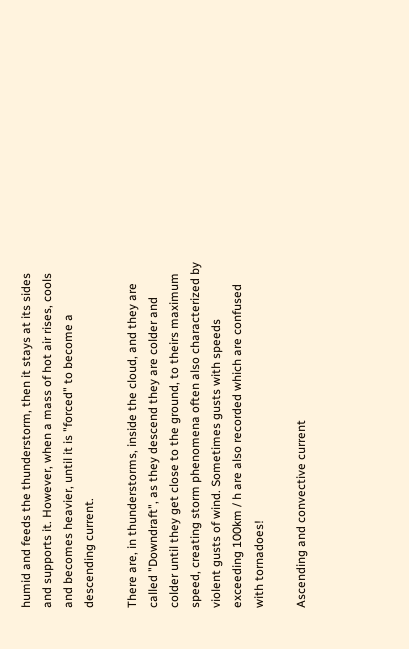humid and feeds the thunderstorm, then it stays at its sides and supports it. However, when a mass of hot air rises, cools and becomes heavier, until it is "forced" to become a descending current.

There are, in thunderstorms, inside the cloud, and they are called "Downdraft", as they descend they are colder and colder until they get close to the ground, to theirs maximum speed, creating storm phenomena often also characterized by violent gusts of wind. Sometimes gusts with speeds exceeding 100km / h are also recorded which are confused with tornadoes!

Ascending and convective current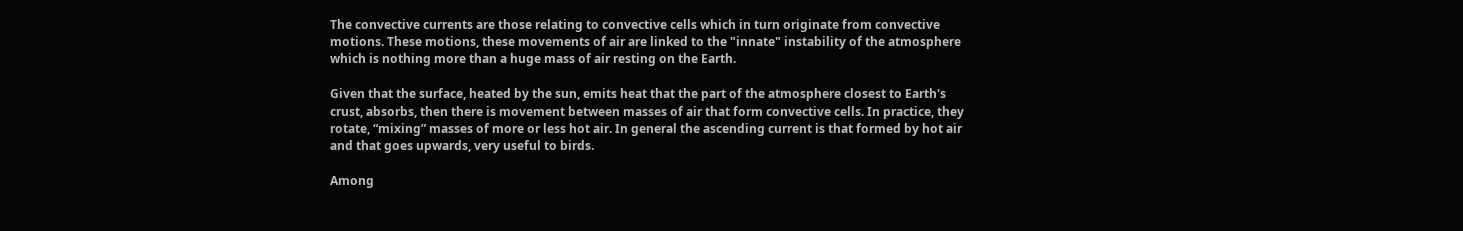The convective currents are those relating to convective cells which in turn originate from convective motions. These motions, these movements of air are linked to the "innate" instability of the atmosphere which is nothing more than a huge mass of air resting on the Earth.

Given that the surface, heated by the sun, emits heat that the part of the atmosphere closest to Earth's crust, absorbs, then there is movement between masses of air that form convective cells. In practice, they rotate, “mixing” masses of more or less hot air. In general the ascending current is that formed by hot air and that goes upwards, very useful to birds.

Among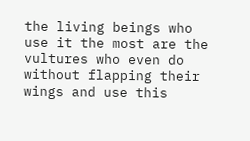the living beings who use it the most are the vultures who even do without flapping their wings and use this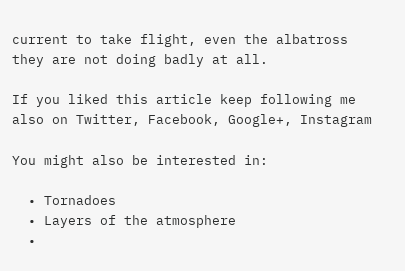current to take flight, even the albatross they are not doing badly at all.

If you liked this article keep following me also on Twitter, Facebook, Google+, Instagram

You might also be interested in:

  • Tornadoes
  • Layers of the atmosphere
  •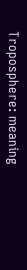Troposphere: meaning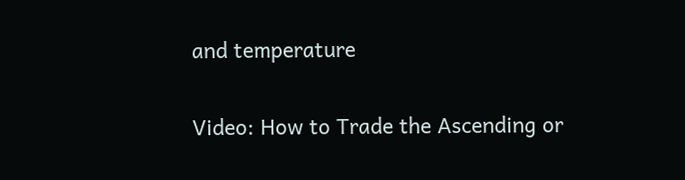and temperature

Video: How to Trade the Ascending or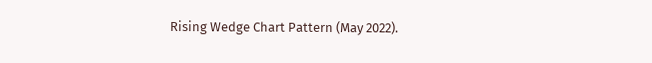Rising Wedge Chart Pattern (May 2022).